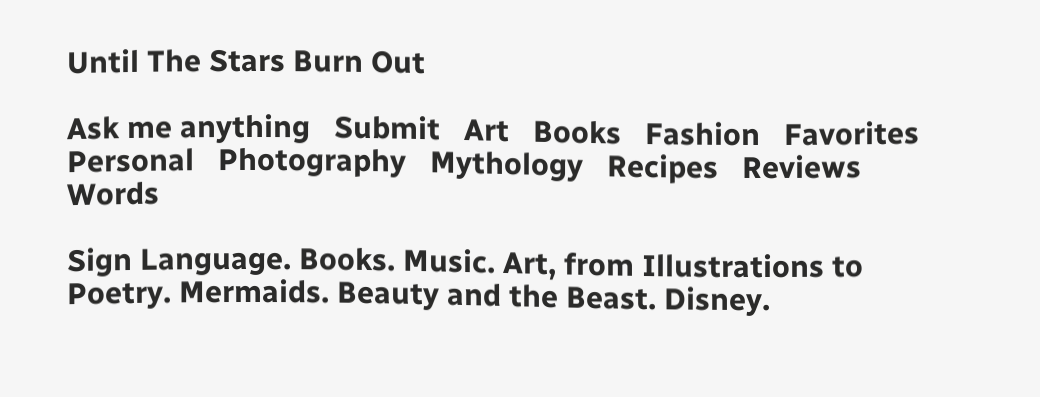Until The Stars Burn Out

Ask me anything   Submit   Art   Books   Fashion   Favorites   Personal   Photography   Mythology   Recipes   Reviews   Words

Sign Language. Books. Music. Art, from Illustrations to Poetry. Mermaids. Beauty and the Beast. Disney.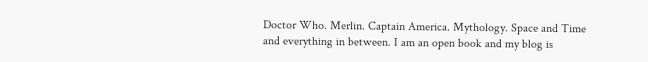Doctor Who. Merlin. Captain America. Mythology. Space and Time and everything in between. I am an open book and my blog is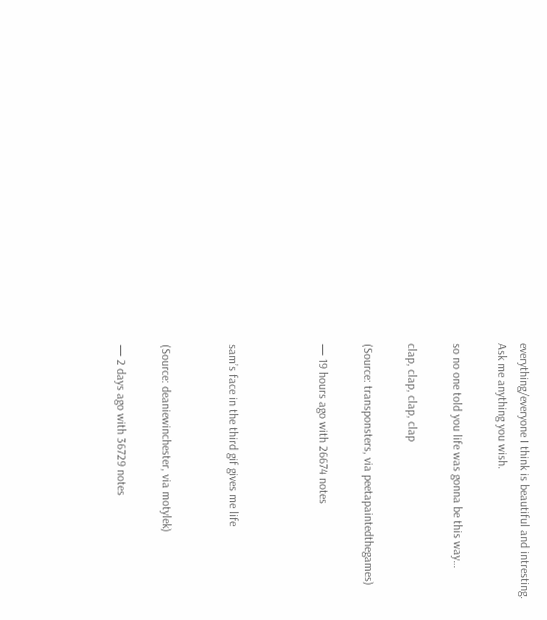everything/everyone I think is beautiful and intresting.
Ask me anything you wish.

so no one told you life was gonna be this way…

clap, clap, clap, clap

(Source: transponsters, via peetapaintedthegames)

— 19 hours ago with 26674 notes



sam’s face in the third gif gives me life


(Source: deaniewinchester, via motylek)

— 2 days ago with 36729 notes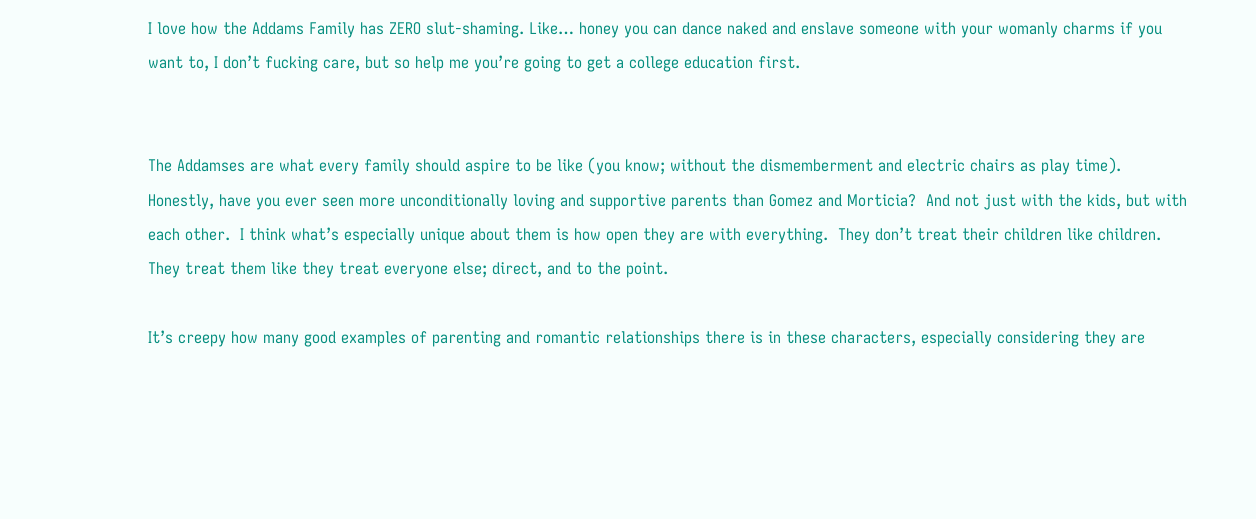I love how the Addams Family has ZERO slut-shaming. Like… honey you can dance naked and enslave someone with your womanly charms if you want to, I don’t fucking care, but so help me you’re going to get a college education first.


The Addamses are what every family should aspire to be like (you know; without the dismemberment and electric chairs as play time).  Honestly, have you ever seen more unconditionally loving and supportive parents than Gomez and Morticia?  And not just with the kids, but with each other.  I think what’s especially unique about them is how open they are with everything.  They don’t treat their children like children.  They treat them like they treat everyone else; direct, and to the point.

It’s creepy how many good examples of parenting and romantic relationships there is in these characters, especially considering they are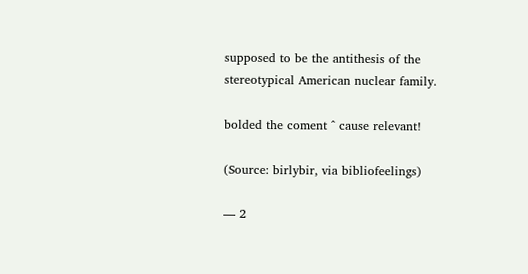supposed to be the antithesis of the stereotypical American nuclear family.

bolded the coment ^ cause relevant!

(Source: birlybir, via bibliofeelings)

— 2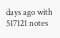days ago with 517121 notes